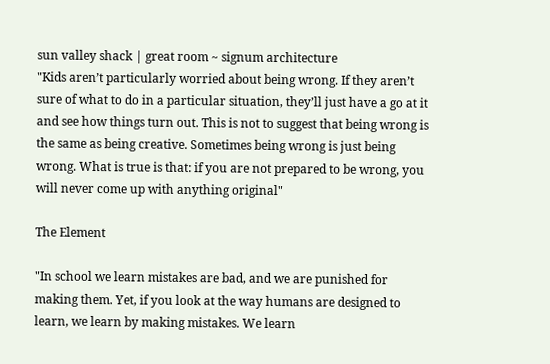sun valley shack | great room ~ signum architecture
"Kids aren’t particularly worried about being wrong. If they aren’t sure of what to do in a particular situation, they’ll just have a go at it and see how things turn out. This is not to suggest that being wrong is the same as being creative. Sometimes being wrong is just being wrong. What is true is that: if you are not prepared to be wrong, you will never come up with anything original"

The Element

"In school we learn mistakes are bad, and we are punished for making them. Yet, if you look at the way humans are designed to learn, we learn by making mistakes. We learn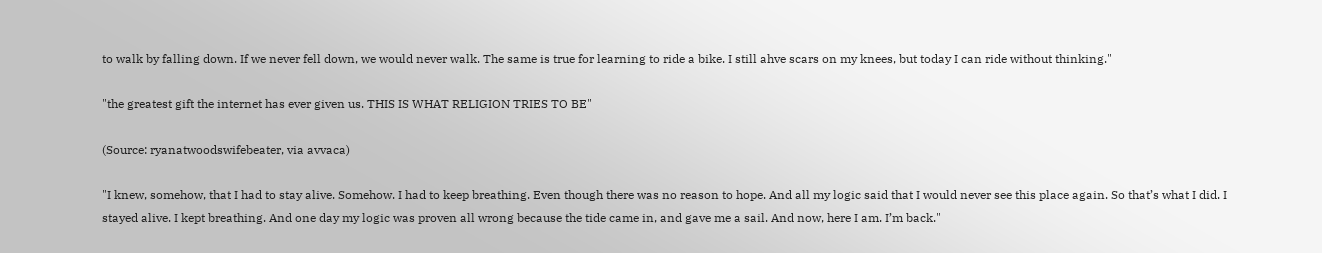to walk by falling down. If we never fell down, we would never walk. The same is true for learning to ride a bike. I still ahve scars on my knees, but today I can ride without thinking."

"the greatest gift the internet has ever given us. THIS IS WHAT RELIGION TRIES TO BE"

(Source: ryanatwoodswifebeater, via avvaca)

"I knew, somehow, that I had to stay alive. Somehow. I had to keep breathing. Even though there was no reason to hope. And all my logic said that I would never see this place again. So that’s what I did. I stayed alive. I kept breathing. And one day my logic was proven all wrong because the tide came in, and gave me a sail. And now, here I am. I’m back."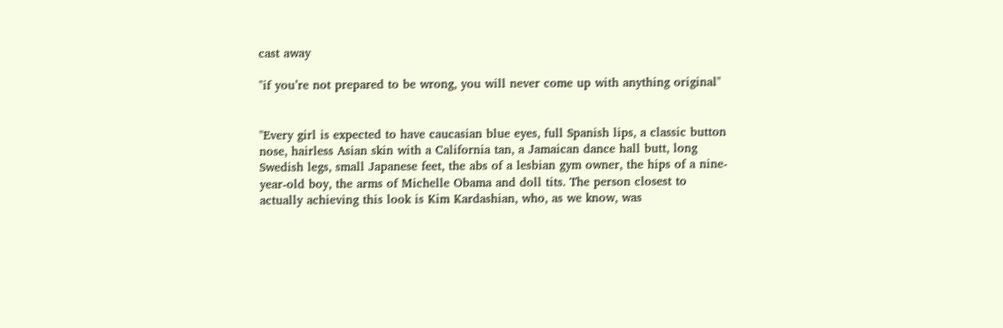cast away

"if you’re not prepared to be wrong, you will never come up with anything original"


"Every girl is expected to have caucasian blue eyes, full Spanish lips, a classic button nose, hairless Asian skin with a California tan, a Jamaican dance hall butt, long Swedish legs, small Japanese feet, the abs of a lesbian gym owner, the hips of a nine-year-old boy, the arms of Michelle Obama and doll tits. The person closest to actually achieving this look is Kim Kardashian, who, as we know, was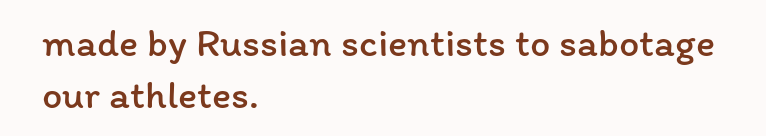made by Russian scientists to sabotage our athletes.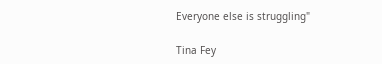Everyone else is struggling"

Tina Fey